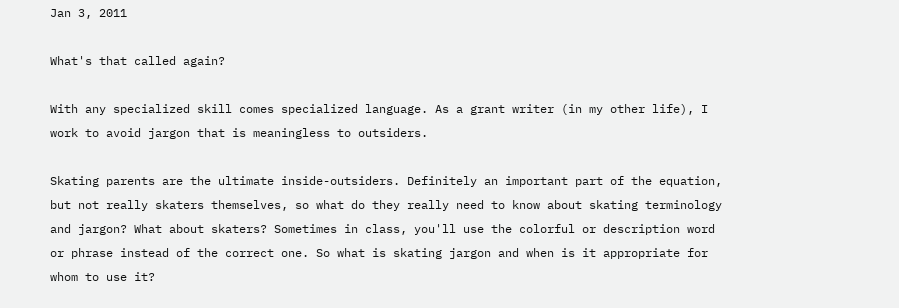Jan 3, 2011

What's that called again?

With any specialized skill comes specialized language. As a grant writer (in my other life), I work to avoid jargon that is meaningless to outsiders.

Skating parents are the ultimate inside-outsiders. Definitely an important part of the equation, but not really skaters themselves, so what do they really need to know about skating terminology and jargon? What about skaters? Sometimes in class, you'll use the colorful or description word or phrase instead of the correct one. So what is skating jargon and when is it appropriate for whom to use it?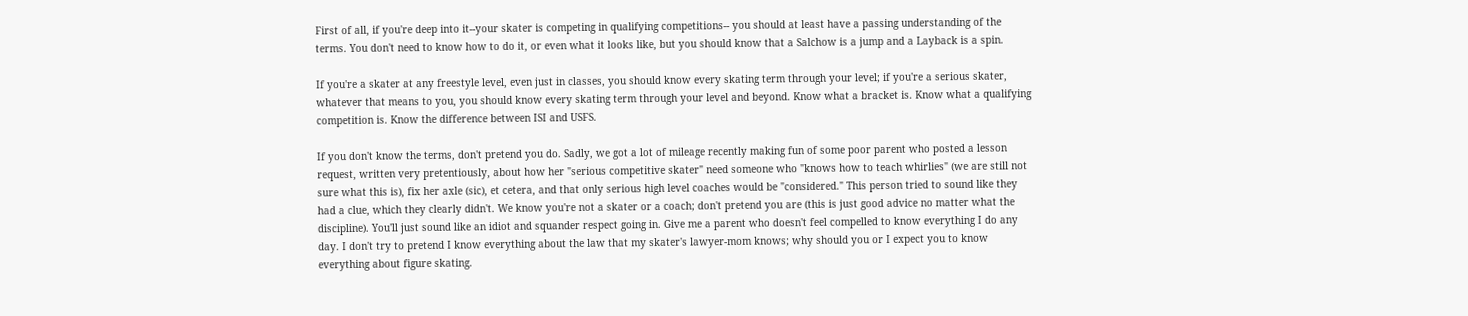First of all, if you're deep into it--your skater is competing in qualifying competitions-- you should at least have a passing understanding of the terms. You don't need to know how to do it, or even what it looks like, but you should know that a Salchow is a jump and a Layback is a spin.

If you're a skater at any freestyle level, even just in classes, you should know every skating term through your level; if you're a serious skater, whatever that means to you, you should know every skating term through your level and beyond. Know what a bracket is. Know what a qualifying competition is. Know the difference between ISI and USFS.

If you don't know the terms, don't pretend you do. Sadly, we got a lot of mileage recently making fun of some poor parent who posted a lesson request, written very pretentiously, about how her "serious competitive skater" need someone who "knows how to teach whirlies" (we are still not sure what this is), fix her axle (sic), et cetera, and that only serious high level coaches would be "considered." This person tried to sound like they had a clue, which they clearly didn't. We know you're not a skater or a coach; don't pretend you are (this is just good advice no matter what the discipline). You'll just sound like an idiot and squander respect going in. Give me a parent who doesn't feel compelled to know everything I do any day. I don't try to pretend I know everything about the law that my skater's lawyer-mom knows; why should you or I expect you to know everything about figure skating.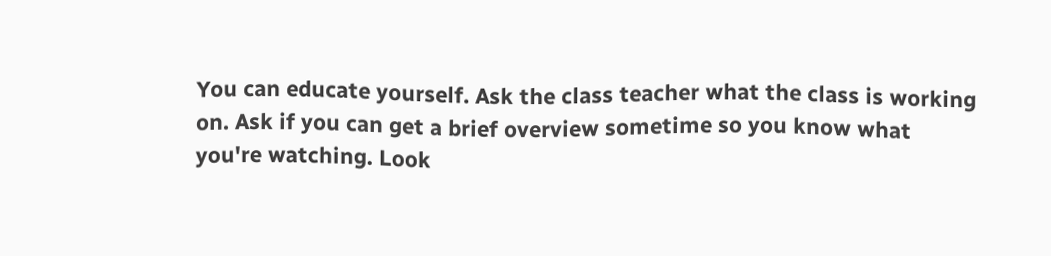You can educate yourself. Ask the class teacher what the class is working on. Ask if you can get a brief overview sometime so you know what you're watching. Look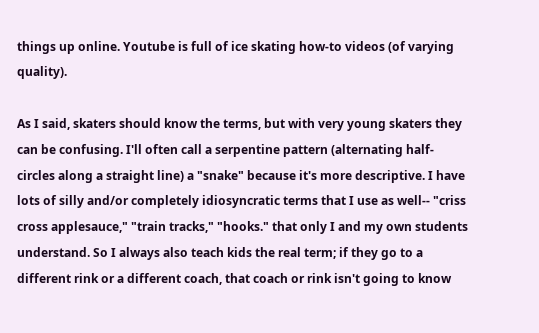things up online. Youtube is full of ice skating how-to videos (of varying quality).

As I said, skaters should know the terms, but with very young skaters they can be confusing. I'll often call a serpentine pattern (alternating half-circles along a straight line) a "snake" because it's more descriptive. I have lots of silly and/or completely idiosyncratic terms that I use as well-- "criss cross applesauce," "train tracks," "hooks." that only I and my own students understand. So I always also teach kids the real term; if they go to a different rink or a different coach, that coach or rink isn't going to know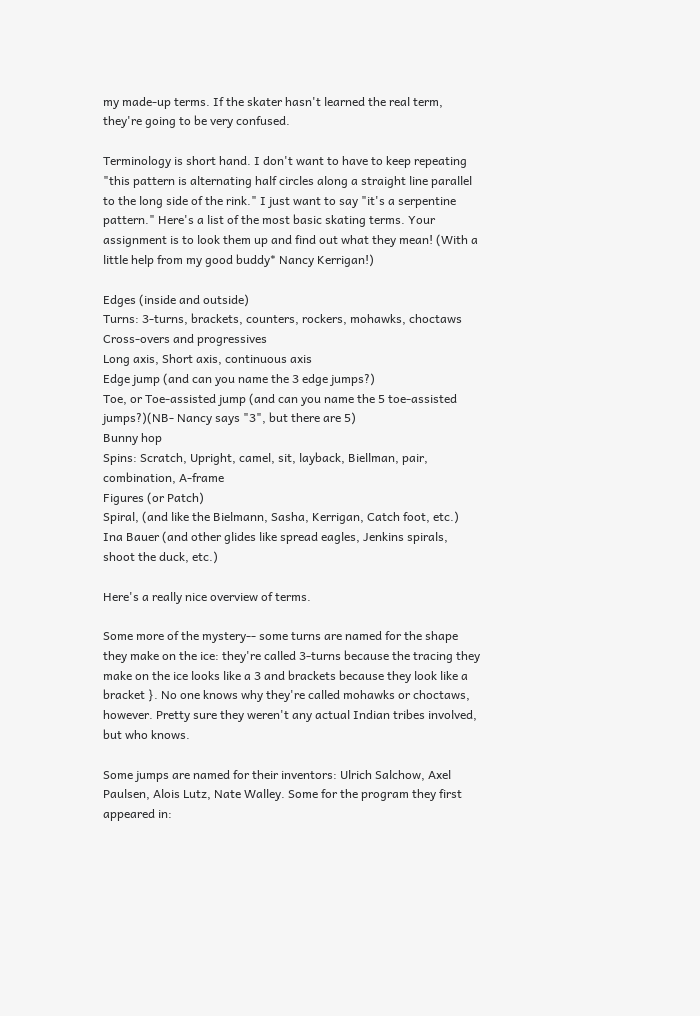my made-up terms. If the skater hasn't learned the real term, they're going to be very confused.

Terminology is short hand. I don't want to have to keep repeating "this pattern is alternating half circles along a straight line parallel to the long side of the rink." I just want to say "it's a serpentine pattern." Here's a list of the most basic skating terms. Your assignment is to look them up and find out what they mean! (With a little help from my good buddy* Nancy Kerrigan!)

Edges (inside and outside)
Turns: 3-turns, brackets, counters, rockers, mohawks, choctaws
Cross-overs and progressives
Long axis, Short axis, continuous axis
Edge jump (and can you name the 3 edge jumps?)
Toe, or Toe-assisted jump (and can you name the 5 toe-assisted jumps?)(NB- Nancy says "3", but there are 5)
Bunny hop
Spins: Scratch, Upright, camel, sit, layback, Biellman, pair, combination, A-frame
Figures (or Patch)
Spiral, (and like the Bielmann, Sasha, Kerrigan, Catch foot, etc.)
Ina Bauer (and other glides like spread eagles, Jenkins spirals, shoot the duck, etc.)

Here's a really nice overview of terms.

Some more of the mystery-- some turns are named for the shape they make on the ice: they're called 3-turns because the tracing they make on the ice looks like a 3 and brackets because they look like a bracket }. No one knows why they're called mohawks or choctaws, however. Pretty sure they weren't any actual Indian tribes involved, but who knows.

Some jumps are named for their inventors: Ulrich Salchow, Axel Paulsen, Alois Lutz, Nate Walley. Some for the program they first appeared in: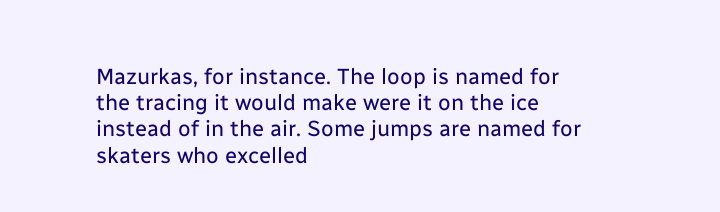Mazurkas, for instance. The loop is named for the tracing it would make were it on the ice instead of in the air. Some jumps are named for skaters who excelled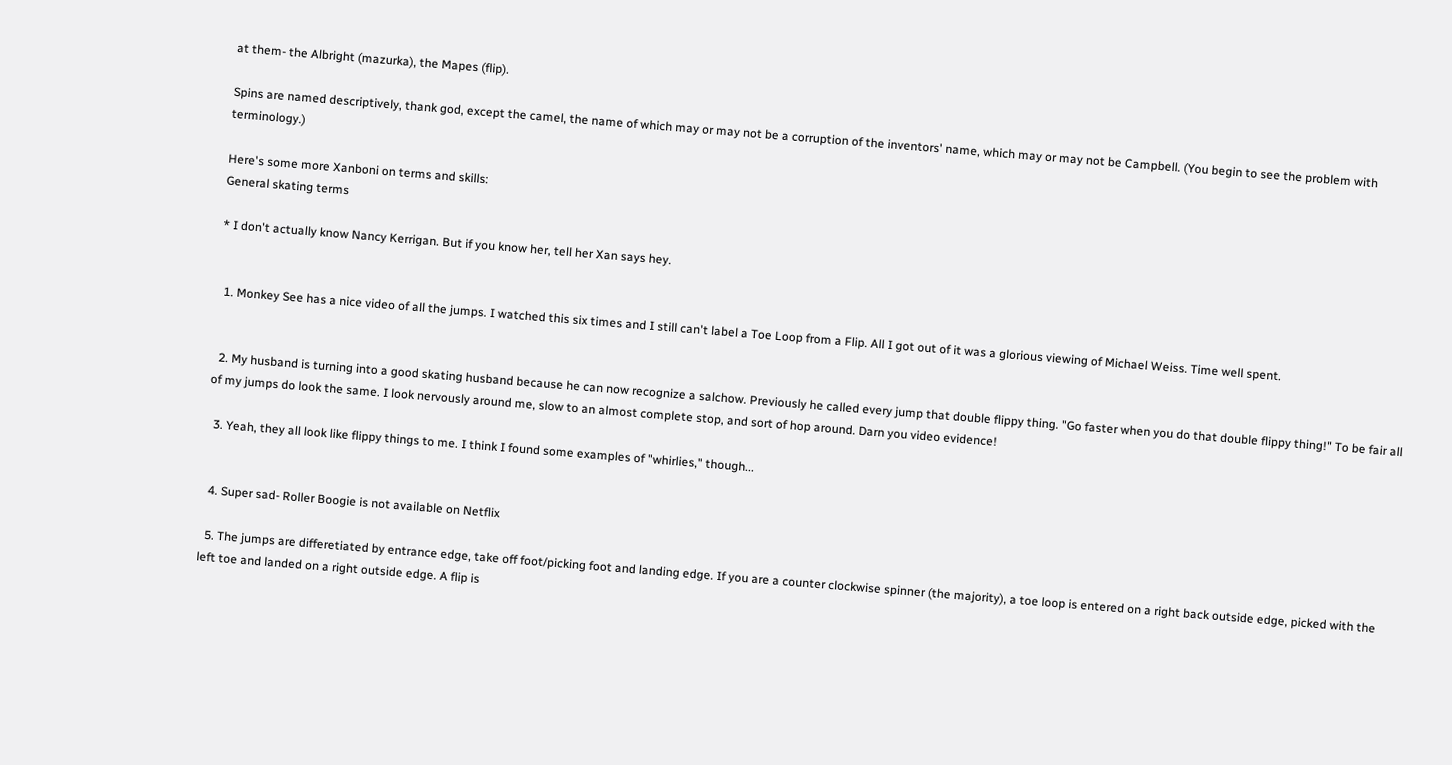at them- the Albright (mazurka), the Mapes (flip).

Spins are named descriptively, thank god, except the camel, the name of which may or may not be a corruption of the inventors' name, which may or may not be Campbell. (You begin to see the problem with terminology.)

Here's some more Xanboni on terms and skills:
General skating terms

* I don't actually know Nancy Kerrigan. But if you know her, tell her Xan says hey.


  1. Monkey See has a nice video of all the jumps. I watched this six times and I still can't label a Toe Loop from a Flip. All I got out of it was a glorious viewing of Michael Weiss. Time well spent.


  2. My husband is turning into a good skating husband because he can now recognize a salchow. Previously he called every jump that double flippy thing. "Go faster when you do that double flippy thing!" To be fair all of my jumps do look the same. I look nervously around me, slow to an almost complete stop, and sort of hop around. Darn you video evidence!

  3. Yeah, they all look like flippy things to me. I think I found some examples of "whirlies," though...


  4. Super sad- Roller Boogie is not available on Netflix

  5. The jumps are differetiated by entrance edge, take off foot/picking foot and landing edge. If you are a counter clockwise spinner (the majority), a toe loop is entered on a right back outside edge, picked with the left toe and landed on a right outside edge. A flip is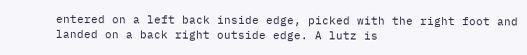entered on a left back inside edge, picked with the right foot and landed on a back right outside edge. A lutz is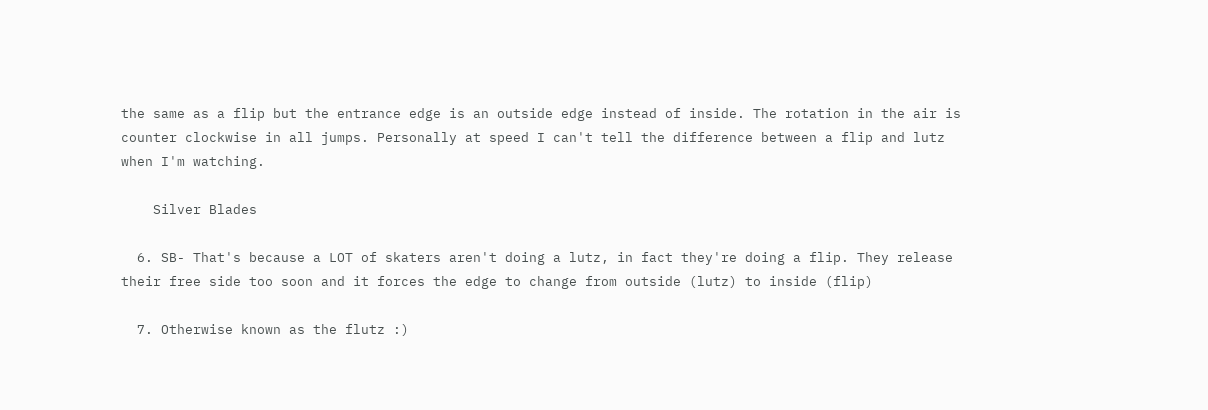the same as a flip but the entrance edge is an outside edge instead of inside. The rotation in the air is counter clockwise in all jumps. Personally at speed I can't tell the difference between a flip and lutz when I'm watching.

    Silver Blades

  6. SB- That's because a LOT of skaters aren't doing a lutz, in fact they're doing a flip. They release their free side too soon and it forces the edge to change from outside (lutz) to inside (flip)

  7. Otherwise known as the flutz :)